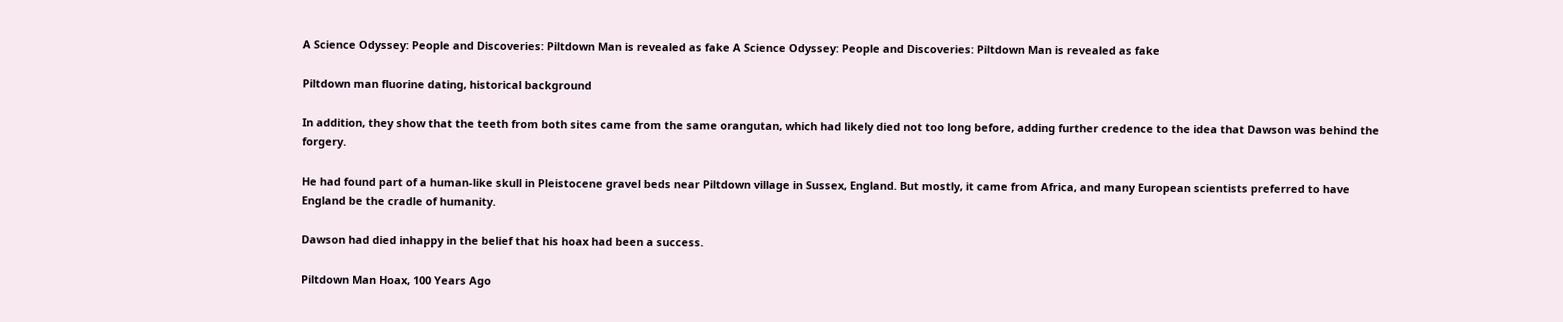A Science Odyssey: People and Discoveries: Piltdown Man is revealed as fake A Science Odyssey: People and Discoveries: Piltdown Man is revealed as fake

Piltdown man fluorine dating, historical background

In addition, they show that the teeth from both sites came from the same orangutan, which had likely died not too long before, adding further credence to the idea that Dawson was behind the forgery.

He had found part of a human-like skull in Pleistocene gravel beds near Piltdown village in Sussex, England. But mostly, it came from Africa, and many European scientists preferred to have England be the cradle of humanity.

Dawson had died inhappy in the belief that his hoax had been a success.

Piltdown Man Hoax, 100 Years Ago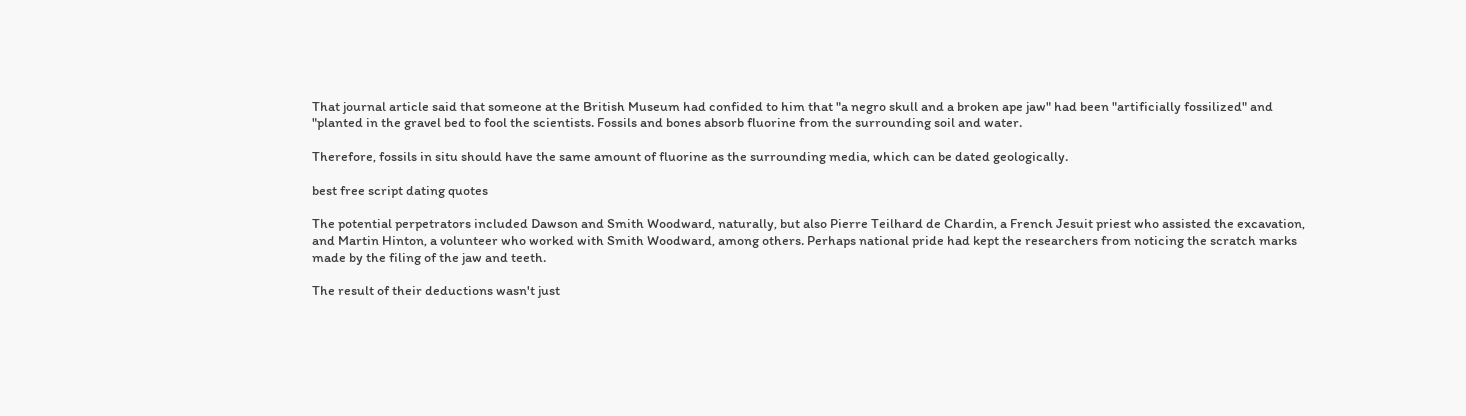That journal article said that someone at the British Museum had confided to him that "a negro skull and a broken ape jaw" had been "artificially fossilized" and "planted in the gravel bed to fool the scientists. Fossils and bones absorb fluorine from the surrounding soil and water.

Therefore, fossils in situ should have the same amount of fluorine as the surrounding media, which can be dated geologically.

best free script dating quotes

The potential perpetrators included Dawson and Smith Woodward, naturally, but also Pierre Teilhard de Chardin, a French Jesuit priest who assisted the excavation, and Martin Hinton, a volunteer who worked with Smith Woodward, among others. Perhaps national pride had kept the researchers from noticing the scratch marks made by the filing of the jaw and teeth.

The result of their deductions wasn't just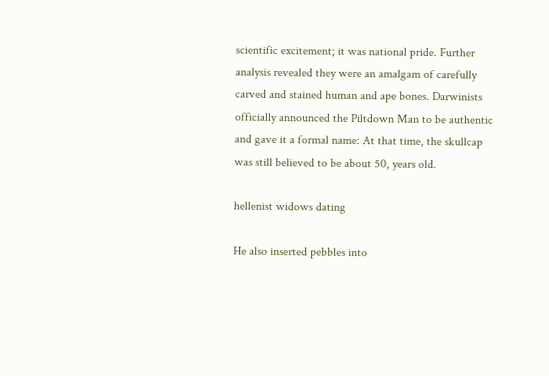scientific excitement; it was national pride. Further analysis revealed they were an amalgam of carefully carved and stained human and ape bones. Darwinists officially announced the Piltdown Man to be authentic and gave it a formal name: At that time, the skullcap was still believed to be about 50, years old.

hellenist widows dating

He also inserted pebbles into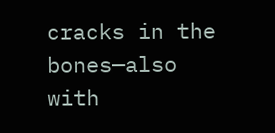cracks in the bones—also with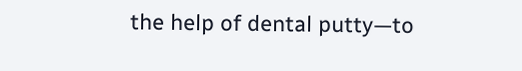the help of dental putty—to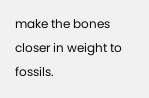make the bones closer in weight to fossils.